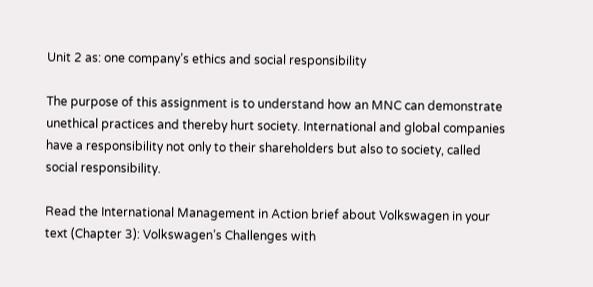Unit 2 as: one company’s ethics and social responsibility

The purpose of this assignment is to understand how an MNC can demonstrate unethical practices and thereby hurt society. International and global companies have a responsibility not only to their shareholders but also to society, called social responsibility.

Read the International Management in Action brief about Volkswagen in your text (Chapter 3): Volkswagen’s Challenges with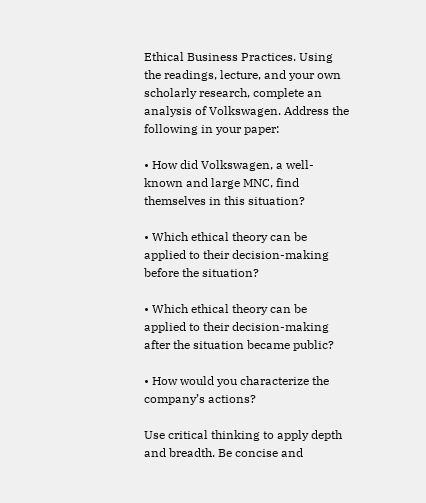Ethical Business Practices. Using the readings, lecture, and your own scholarly research, complete an analysis of Volkswagen. Address the following in your paper:

• How did Volkswagen, a well-known and large MNC, find themselves in this situation?

• Which ethical theory can be applied to their decision-making before the situation?

• Which ethical theory can be applied to their decision-making after the situation became public?

• How would you characterize the company’s actions?

Use critical thinking to apply depth and breadth. Be concise and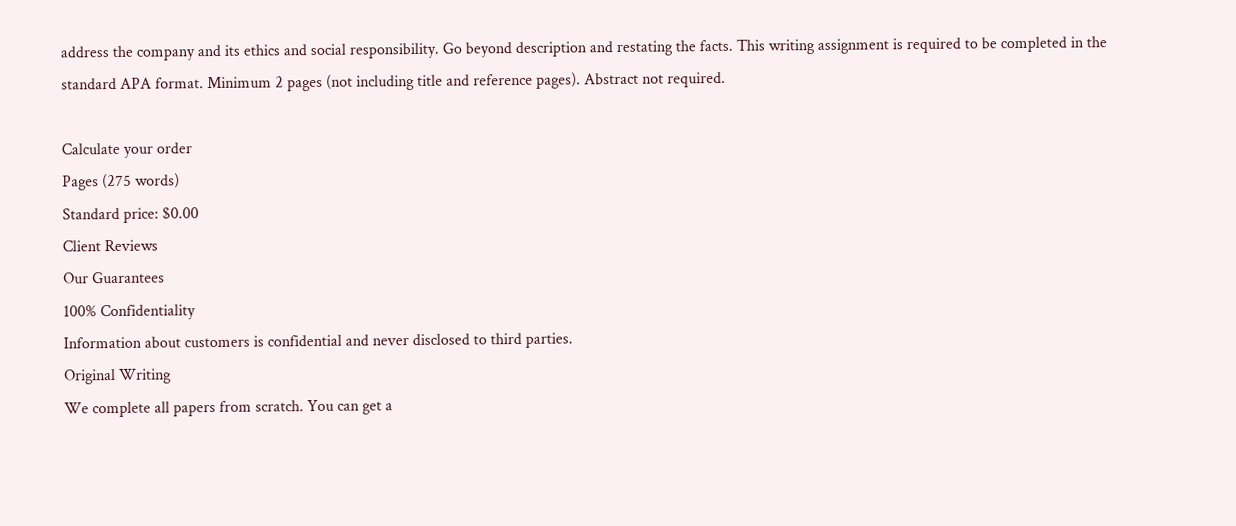address the company and its ethics and social responsibility. Go beyond description and restating the facts. This writing assignment is required to be completed in the standard APA format. Minimum 2 pages (not including title and reference pages). Abstract not required.

Calculate your order
Pages (275 words)
Standard price: $0.00
Client Reviews
Our Guarantees
100% Confidentiality
Information about customers is confidential and never disclosed to third parties.
Original Writing
We complete all papers from scratch. You can get a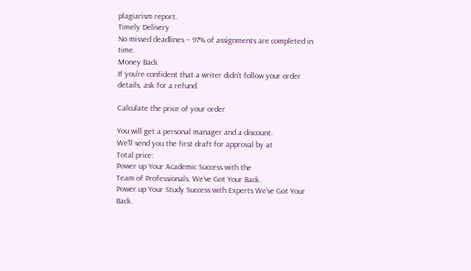plagiarism report.
Timely Delivery
No missed deadlines – 97% of assignments are completed in time.
Money Back
If you're confident that a writer didn't follow your order details, ask for a refund.

Calculate the price of your order

You will get a personal manager and a discount.
We'll send you the first draft for approval by at
Total price:
Power up Your Academic Success with the
Team of Professionals. We’ve Got Your Back.
Power up Your Study Success with Experts We’ve Got Your Back.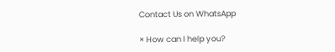Contact Us on WhatsApp

× How can I help you?